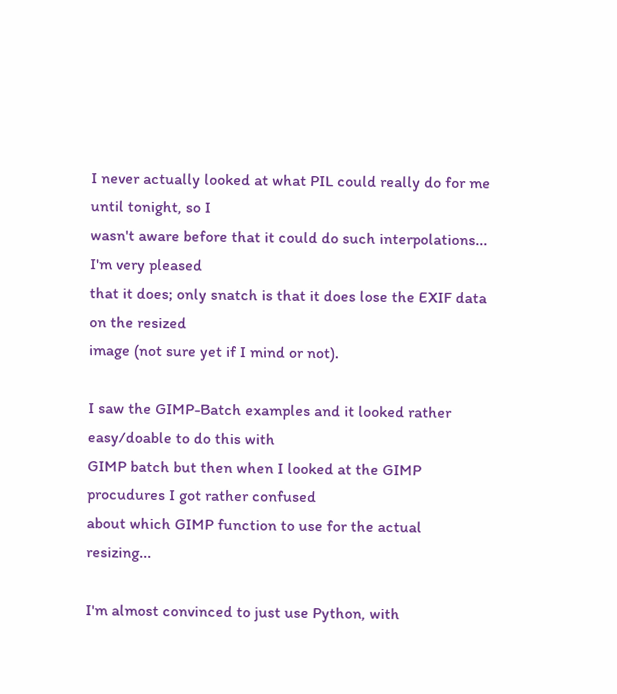I never actually looked at what PIL could really do for me until tonight, so I
wasn't aware before that it could do such interpolations... I'm very pleased
that it does; only snatch is that it does lose the EXIF data on the resized
image (not sure yet if I mind or not).

I saw the GIMP-Batch examples and it looked rather easy/doable to do this with
GIMP batch but then when I looked at the GIMP procudures I got rather confused
about which GIMP function to use for the actual resizing...

I'm almost convinced to just use Python, with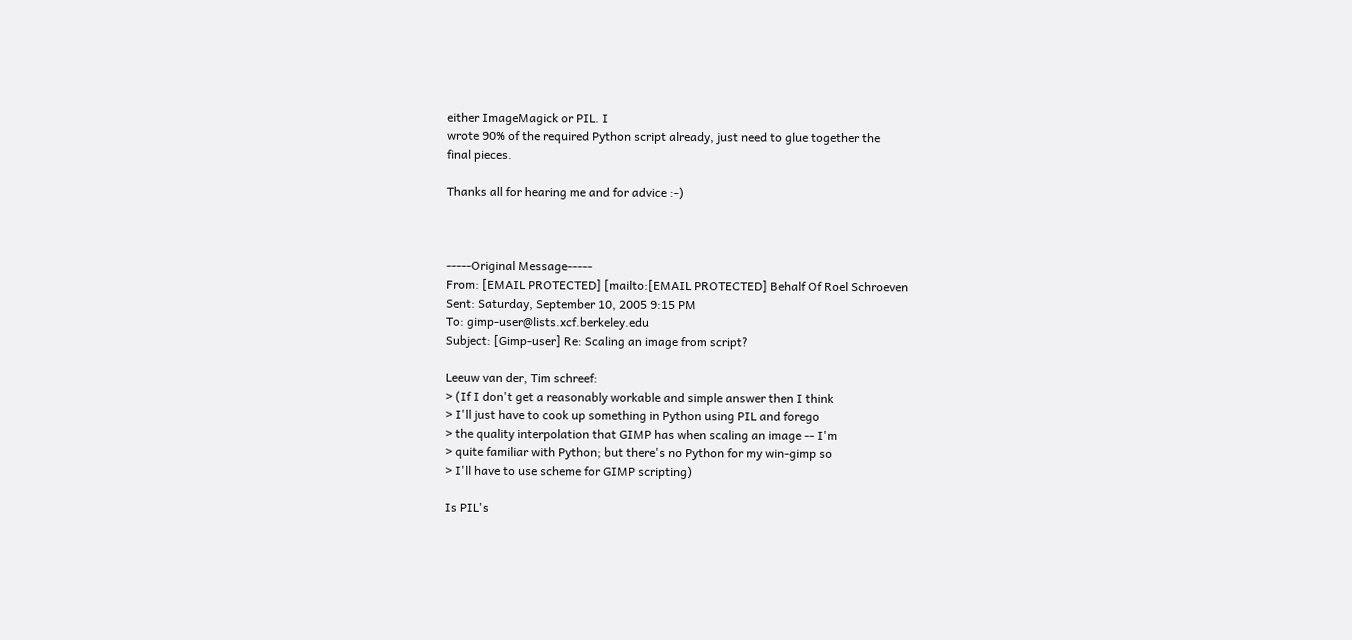either ImageMagick or PIL. I
wrote 90% of the required Python script already, just need to glue together the
final pieces.

Thanks all for hearing me and for advice :-)



-----Original Message-----
From: [EMAIL PROTECTED] [mailto:[EMAIL PROTECTED] Behalf Of Roel Schroeven
Sent: Saturday, September 10, 2005 9:15 PM
To: gimp-user@lists.xcf.berkeley.edu
Subject: [Gimp-user] Re: Scaling an image from script?

Leeuw van der, Tim schreef:
> (If I don't get a reasonably workable and simple answer then I think
> I'll just have to cook up something in Python using PIL and forego
> the quality interpolation that GIMP has when scaling an image -- I'm
> quite familiar with Python; but there's no Python for my win-gimp so
> I'll have to use scheme for GIMP scripting)

Is PIL's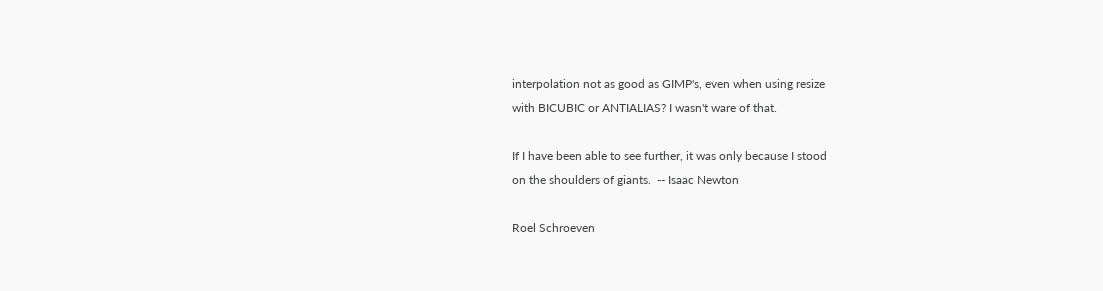interpolation not as good as GIMP's, even when using resize
with BICUBIC or ANTIALIAS? I wasn't ware of that.

If I have been able to see further, it was only because I stood
on the shoulders of giants.  -- Isaac Newton

Roel Schroeven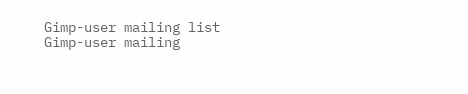Gimp-user mailing list
Gimp-user mailing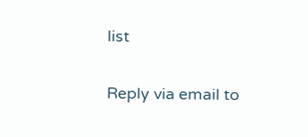list

Reply via email to